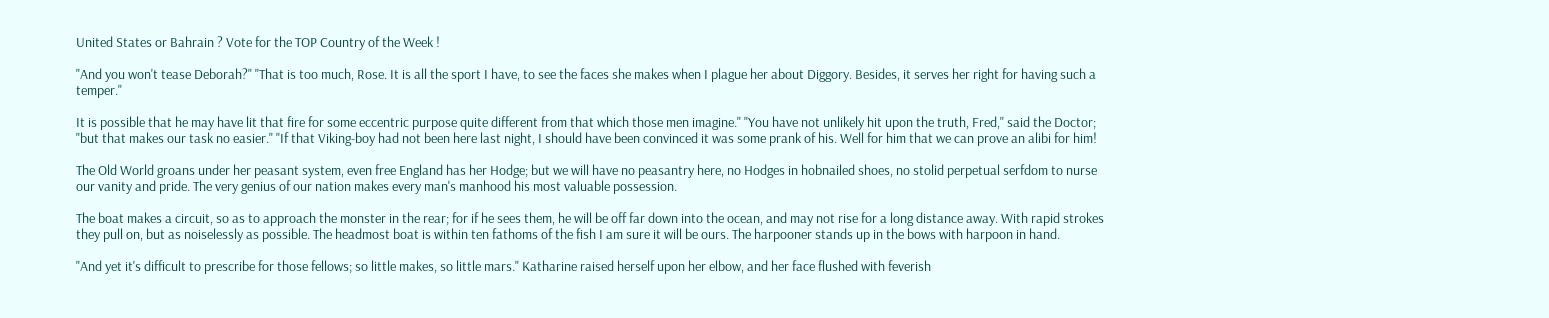United States or Bahrain ? Vote for the TOP Country of the Week !

"And you won't tease Deborah?" "That is too much, Rose. It is all the sport I have, to see the faces she makes when I plague her about Diggory. Besides, it serves her right for having such a temper."

It is possible that he may have lit that fire for some eccentric purpose quite different from that which those men imagine." "You have not unlikely hit upon the truth, Fred," said the Doctor; "but that makes our task no easier." "If that Viking-boy had not been here last night, I should have been convinced it was some prank of his. Well for him that we can prove an alibi for him!

The Old World groans under her peasant system, even free England has her Hodge; but we will have no peasantry here, no Hodges in hobnailed shoes, no stolid perpetual serfdom to nurse our vanity and pride. The very genius of our nation makes every man's manhood his most valuable possession.

The boat makes a circuit, so as to approach the monster in the rear; for if he sees them, he will be off far down into the ocean, and may not rise for a long distance away. With rapid strokes they pull on, but as noiselessly as possible. The headmost boat is within ten fathoms of the fish I am sure it will be ours. The harpooner stands up in the bows with harpoon in hand.

"And yet it's difficult to prescribe for those fellows; so little makes, so little mars." Katharine raised herself upon her elbow, and her face flushed with feverish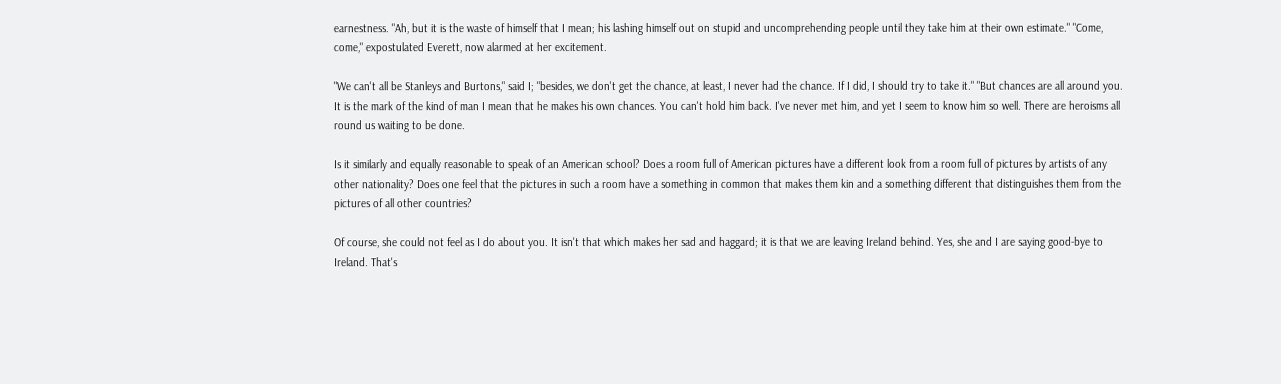earnestness. "Ah, but it is the waste of himself that I mean; his lashing himself out on stupid and uncomprehending people until they take him at their own estimate." "Come, come," expostulated Everett, now alarmed at her excitement.

"We can't all be Stanleys and Burtons," said I; "besides, we don't get the chance, at least, I never had the chance. If I did, I should try to take it." "But chances are all around you. It is the mark of the kind of man I mean that he makes his own chances. You can't hold him back. I've never met him, and yet I seem to know him so well. There are heroisms all round us waiting to be done.

Is it similarly and equally reasonable to speak of an American school? Does a room full of American pictures have a different look from a room full of pictures by artists of any other nationality? Does one feel that the pictures in such a room have a something in common that makes them kin and a something different that distinguishes them from the pictures of all other countries?

Of course, she could not feel as I do about you. It isn't that which makes her sad and haggard; it is that we are leaving Ireland behind. Yes, she and I are saying good-bye to Ireland. That's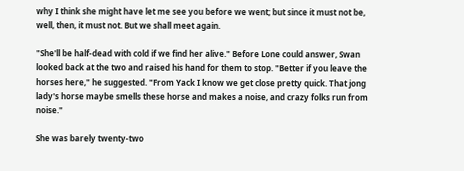why I think she might have let me see you before we went; but since it must not be, well, then, it must not. But we shall meet again.

"She'll be half-dead with cold if we find her alive." Before Lone could answer, Swan looked back at the two and raised his hand for them to stop. "Better if you leave the horses here," he suggested. "From Yack I know we get close pretty quick. That jong lady's horse maybe smells these horse and makes a noise, and crazy folks run from noise."

She was barely twenty-two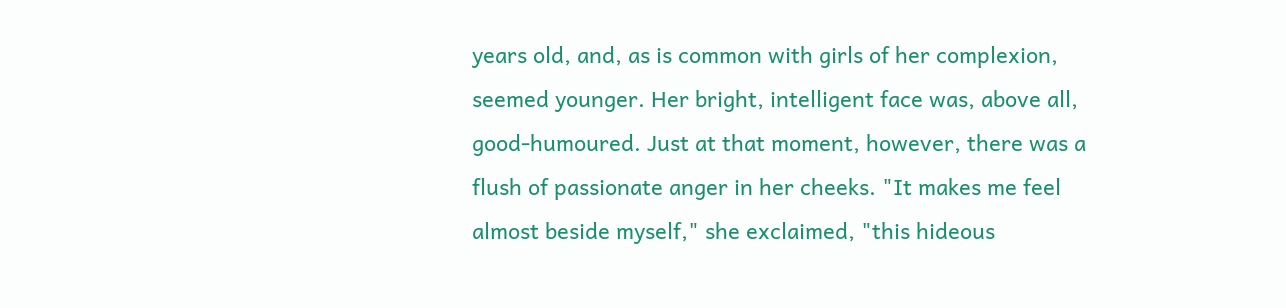years old, and, as is common with girls of her complexion, seemed younger. Her bright, intelligent face was, above all, good-humoured. Just at that moment, however, there was a flush of passionate anger in her cheeks. "It makes me feel almost beside myself," she exclaimed, "this hideous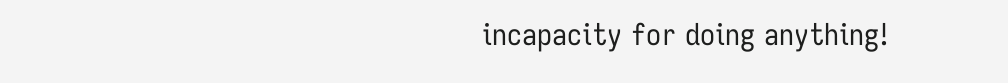incapacity for doing anything!